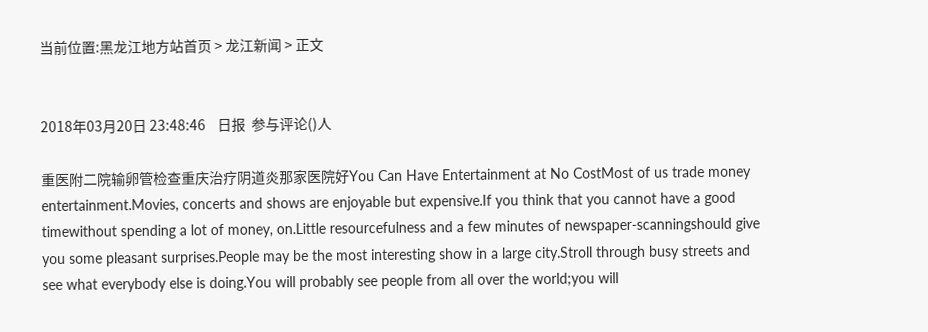当前位置:黑龙江地方站首页 > 龙江新闻 > 正文


2018年03月20日 23:48:46    日报  参与评论()人

重医附二院输卵管检查重庆治疗阴道炎那家医院好You Can Have Entertainment at No CostMost of us trade money entertainment.Movies, concerts and shows are enjoyable but expensive.If you think that you cannot have a good timewithout spending a lot of money, on.Little resourcefulness and a few minutes of newspaper-scanningshould give you some pleasant surprises.People may be the most interesting show in a large city.Stroll through busy streets and see what everybody else is doing.You will probably see people from all over the world;you will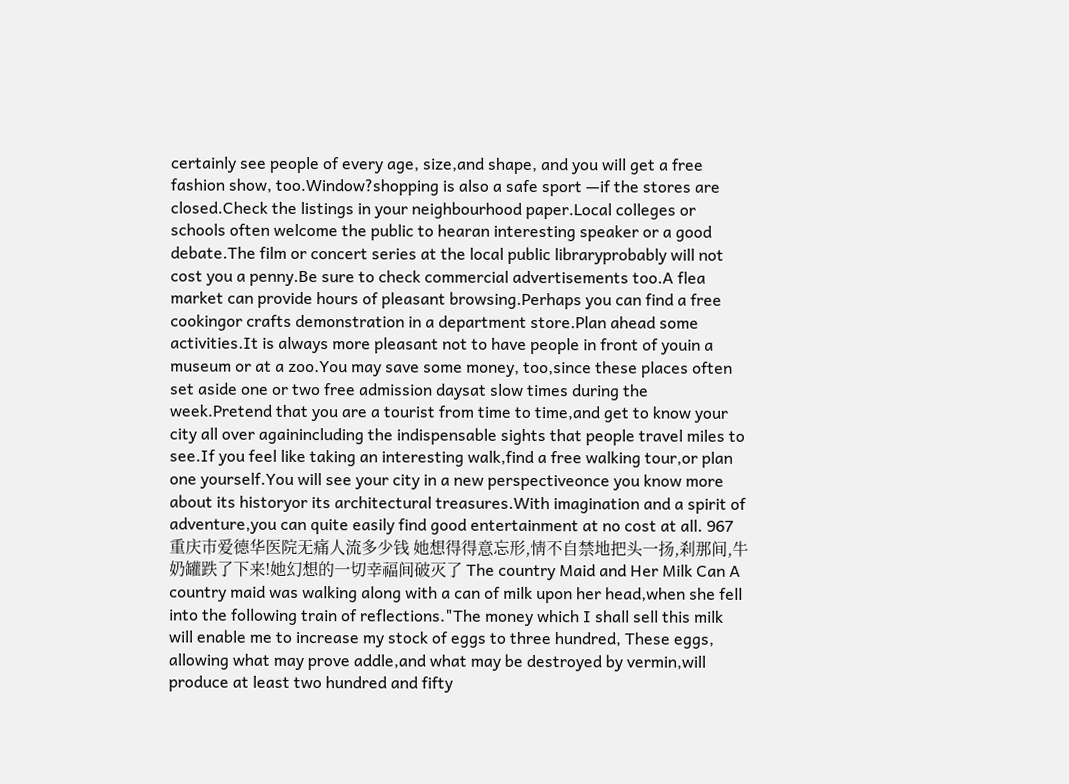certainly see people of every age, size,and shape, and you will get a free fashion show, too.Window?shopping is also a safe sport —if the stores are closed.Check the listings in your neighbourhood paper.Local colleges or schools often welcome the public to hearan interesting speaker or a good debate.The film or concert series at the local public libraryprobably will not cost you a penny.Be sure to check commercial advertisements too.A flea market can provide hours of pleasant browsing.Perhaps you can find a free cookingor crafts demonstration in a department store.Plan ahead some activities.It is always more pleasant not to have people in front of youin a museum or at a zoo.You may save some money, too,since these places often set aside one or two free admission daysat slow times during the week.Pretend that you are a tourist from time to time,and get to know your city all over againincluding the indispensable sights that people travel miles to see.If you feel like taking an interesting walk,find a free walking tour,or plan one yourself.You will see your city in a new perspectiveonce you know more about its historyor its architectural treasures.With imagination and a spirit of adventure,you can quite easily find good entertainment at no cost at all. 967重庆市爱德华医院无痛人流多少钱 她想得得意忘形,情不自禁地把头一扬,刹那间,牛奶罐跌了下来!她幻想的一切幸福间破灭了 The country Maid and Her Milk Can A country maid was walking along with a can of milk upon her head,when she fell into the following train of reflections."The money which I shall sell this milk will enable me to increase my stock of eggs to three hundred, These eggs, allowing what may prove addle,and what may be destroyed by vermin,will produce at least two hundred and fifty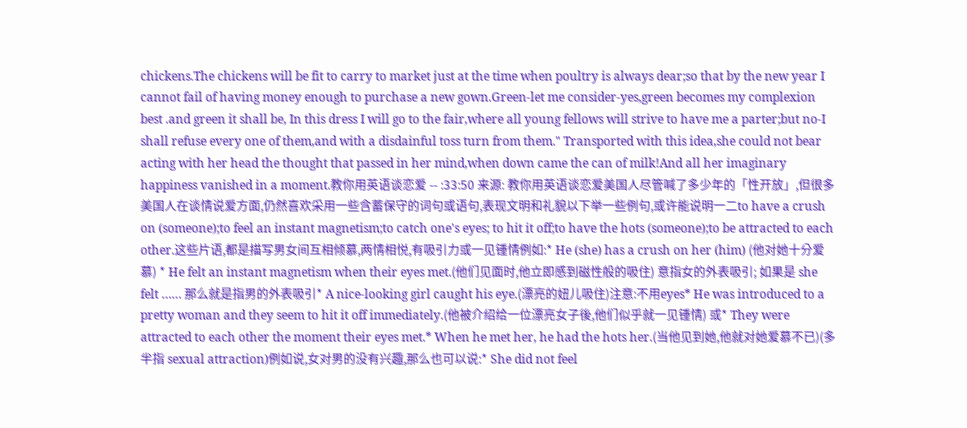chickens.The chickens will be fit to carry to market just at the time when poultry is always dear;so that by the new year I cannot fail of having money enough to purchase a new gown.Green-let me consider-yes,green becomes my complexion best .and green it shall be, In this dress I will go to the fair,where all young fellows will strive to have me a parter;but no-I shall refuse every one of them,and with a disdainful toss turn from them." Transported with this idea,she could not bear acting with her head the thought that passed in her mind,when down came the can of milk!And all her imaginary happiness vanished in a moment.教你用英语谈恋爱 -- :33:50 来源: 教你用英语谈恋爱美国人尽管喊了多少年的「性开放」,但很多美国人在谈情说爱方面,仍然喜欢采用一些含蓄保守的词句或语句,表现文明和礼貌以下举一些例句,或许能说明一二to have a crush on (someone);to feel an instant magnetism;to catch one's eyes; to hit it off;to have the hots (someone);to be attracted to each other.这些片语,都是描写男女间互相倾慕,两情相悦,有吸引力或一见锺情例如:* He (she) has a crush on her (him) (他对她十分爱慕) * He felt an instant magnetism when their eyes met.(他们见面时,他立即感到磁性般的吸住) 意指女的外表吸引; 如果是 she felt …… 那么就是指男的外表吸引* A nice-looking girl caught his eye.(漂亮的妞儿吸住)注意:不用eyes* He was introduced to a pretty woman and they seem to hit it off immediately.(他被介绍给一位漂亮女子後,他们似乎就一见锺情) 或* They were attracted to each other the moment their eyes met.* When he met her, he had the hots her.(当他见到她,他就对她爱慕不已)(多半指 sexual attraction)例如说,女对男的没有兴趣,那么也可以说:* She did not feel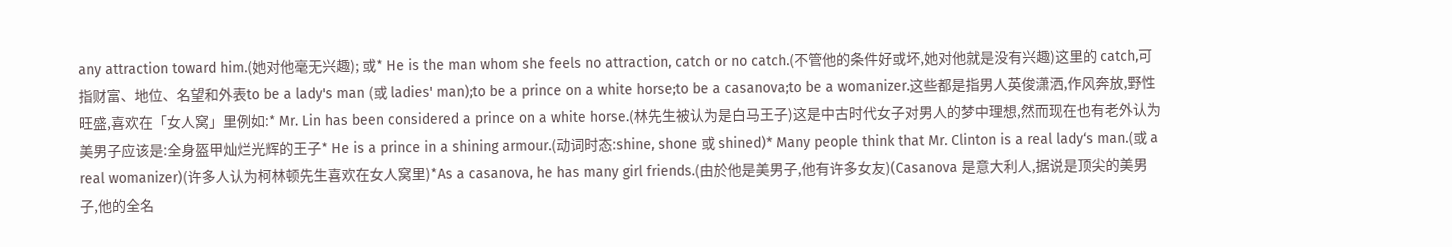any attraction toward him.(她对他毫无兴趣); 或* He is the man whom she feels no attraction, catch or no catch.(不管他的条件好或坏,她对他就是没有兴趣)这里的 catch,可指财富、地位、名望和外表to be a lady's man (或 ladies' man);to be a prince on a white horse;to be a casanova;to be a womanizer.这些都是指男人英俊潇洒,作风奔放,野性旺盛,喜欢在「女人窝」里例如:* Mr. Lin has been considered a prince on a white horse.(林先生被认为是白马王子)这是中古时代女子对男人的梦中理想,然而现在也有老外认为美男子应该是:全身盔甲灿烂光辉的王子* He is a prince in a shining armour.(动词时态:shine, shone 或 shined)* Many people think that Mr. Clinton is a real lady‘s man.(或 a real womanizer)(许多人认为柯林顿先生喜欢在女人窝里)*As a casanova, he has many girl friends.(由於他是美男子,他有许多女友)(Casanova 是意大利人,据说是顶尖的美男子,他的全名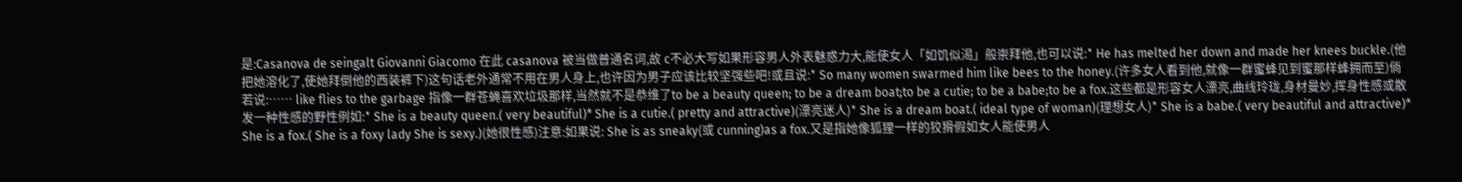是:Casanova de seingalt Giovanni Giacomo 在此 casanova 被当做普通名词,故 c不必大写如果形容男人外表魅惑力大,能使女人「如饥似渴」般崇拜他,也可以说:* He has melted her down and made her knees buckle.(他把她溶化了,使她拜倒他的西装裤下)这句话老外通常不用在男人身上,也许因为男子应该比较坚强些吧!或且说:* So many women swarmed him like bees to the honey.(许多女人看到他,就像一群蜜蜂见到蜜那样蜂拥而至)倘若说:…… like flies to the garbage 指像一群苍蝇喜欢垃圾那样,当然就不是恭维了to be a beauty queen; to be a dream boat;to be a cutie; to be a babe;to be a fox.这些都是形容女人漂亮,曲线玲珑,身材曼妙,挥身性感或散发一种性感的野性例如:* She is a beauty queen.( very beautiful)* She is a cutie.( pretty and attractive)(漂亮迷人)* She is a dream boat.( ideal type of woman)(理想女人)* She is a babe.( very beautiful and attractive)* She is a fox.( She is a foxy lady She is sexy.)(她很性感)注意:如果说: She is as sneaky(或 cunning)as a fox.又是指她像狐狸一样的狡猾假如女人能使男人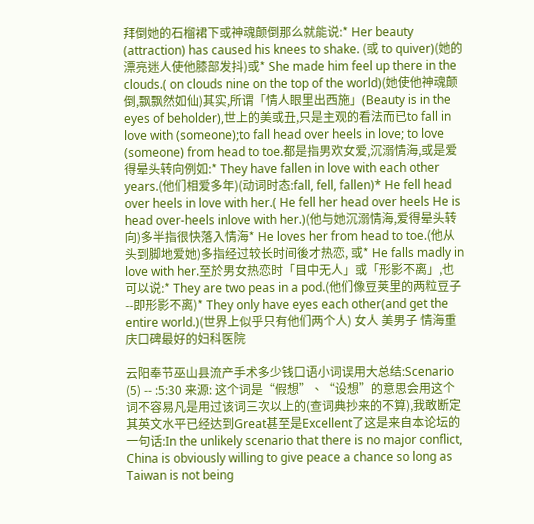拜倒她的石榴裙下或神魂颠倒那么就能说:* Her beauty (attraction) has caused his knees to shake. (或 to quiver)(她的漂亮迷人使他膝部发抖)或* She made him feel up there in the clouds.( on clouds nine on the top of the world)(她使他神魂颠倒,飘飘然如仙)其实,所谓「情人眼里出西施」(Beauty is in the eyes of beholder),世上的美或丑,只是主观的看法而已to fall in love with (someone);to fall head over heels in love; to love (someone) from head to toe.都是指男欢女爱,沉溺情海,或是爱得晕头转向例如:* They have fallen in love with each other years.(他们相爱多年)(动词时态:fall, fell, fallen)* He fell head over heels in love with her.( He fell her head over heels He is head over-heels inlove with her.)(他与她沉溺情海,爱得晕头转向)多半指很快落入情海* He loves her from head to toe.(他从头到脚地爱她)多指经过较长时间後才热恋, 或* He falls madly in love with her.至於男女热恋时「目中无人」或「形影不离」,也可以说:* They are two peas in a pod.(他们像豆荚里的两粒豆子--即形影不离)* They only have eyes each other(and get the entire world.)(世界上似乎只有他们两个人) 女人 美男子 情海重庆口碑最好的妇科医院

云阳奉节巫山县流产手术多少钱口语小词误用大总结:Scenario (5) -- :5:30 来源: 这个词是“假想”、“设想”的意思会用这个词不容易凡是用过该词三次以上的(查词典抄来的不算),我敢断定其英文水平已经达到Great甚至是Excellent了这是来自本论坛的一句话:In the unlikely scenario that there is no major conflict, China is obviously willing to give peace a chance so long as Taiwan is not being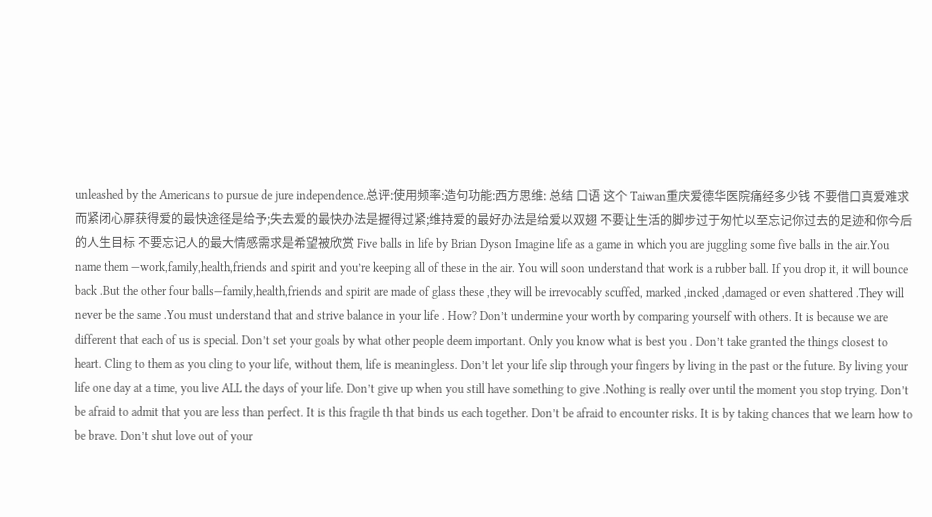unleashed by the Americans to pursue de jure independence.总评:使用频率:造句功能:西方思维: 总结 口语 这个 Taiwan重庆爱德华医院痛经多少钱 不要借口真爱难求而紧闭心扉获得爱的最快途径是给予;失去爱的最快办法是握得过紧;维持爱的最好办法是给爱以双翅 不要让生活的脚步过于匆忙以至忘记你过去的足迹和你今后的人生目标 不要忘记人的最大情感需求是希望被欣赏 Five balls in life by Brian Dyson Imagine life as a game in which you are juggling some five balls in the air.You name them —work,family,health,friends and spirit and you’re keeping all of these in the air. You will soon understand that work is a rubber ball. If you drop it, it will bounce back .But the other four balls—family,health,friends and spirit are made of glass these ,they will be irrevocably scuffed, marked ,incked ,damaged or even shattered .They will never be the same .You must understand that and strive balance in your life . How? Don’t undermine your worth by comparing yourself with others. It is because we are different that each of us is special. Don’t set your goals by what other people deem important. Only you know what is best you . Don’t take granted the things closest to heart. Cling to them as you cling to your life, without them, life is meaningless. Don’t let your life slip through your fingers by living in the past or the future. By living your life one day at a time, you live ALL the days of your life. Don’t give up when you still have something to give .Nothing is really over until the moment you stop trying. Don’t be afraid to admit that you are less than perfect. It is this fragile th that binds us each together. Don’t be afraid to encounter risks. It is by taking chances that we learn how to be brave. Don’t shut love out of your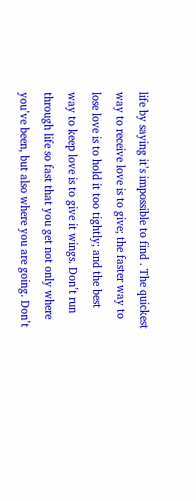life by saying it’s impossible to find . The quickest way to receive love is to give; the faster way to lose love is to hold it too tightly; and the best way to keep love is to give it wings. Don’t run through life so fast that you get not only where you’ve been, but also where you are going. Don’t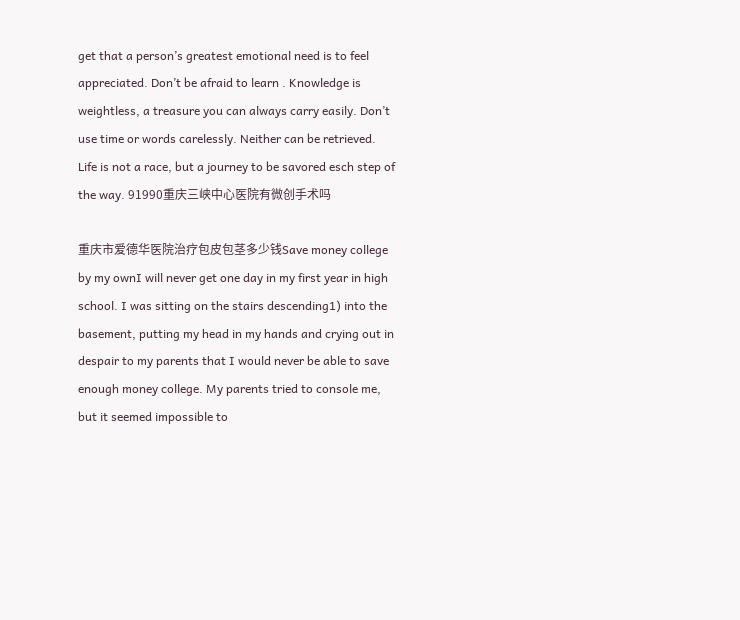get that a person’s greatest emotional need is to feel appreciated. Don’t be afraid to learn . Knowledge is weightless, a treasure you can always carry easily. Don’t use time or words carelessly. Neither can be retrieved. Life is not a race, but a journey to be savored esch step of the way. 91990重庆三峡中心医院有微创手术吗

重庆市爱德华医院治疗包皮包茎多少钱Save money college by my ownI will never get one day in my first year in high school. I was sitting on the stairs descending1) into the basement, putting my head in my hands and crying out in despair to my parents that I would never be able to save enough money college. My parents tried to console me, but it seemed impossible to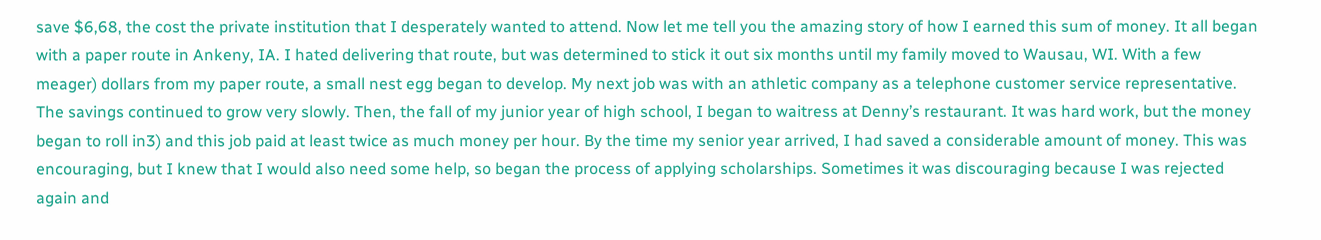save $6,68, the cost the private institution that I desperately wanted to attend. Now let me tell you the amazing story of how I earned this sum of money. It all began with a paper route in Ankeny, IA. I hated delivering that route, but was determined to stick it out six months until my family moved to Wausau, WI. With a few meager) dollars from my paper route, a small nest egg began to develop. My next job was with an athletic company as a telephone customer service representative. The savings continued to grow very slowly. Then, the fall of my junior year of high school, I began to waitress at Denny’s restaurant. It was hard work, but the money began to roll in3) and this job paid at least twice as much money per hour. By the time my senior year arrived, I had saved a considerable amount of money. This was encouraging, but I knew that I would also need some help, so began the process of applying scholarships. Sometimes it was discouraging because I was rejected again and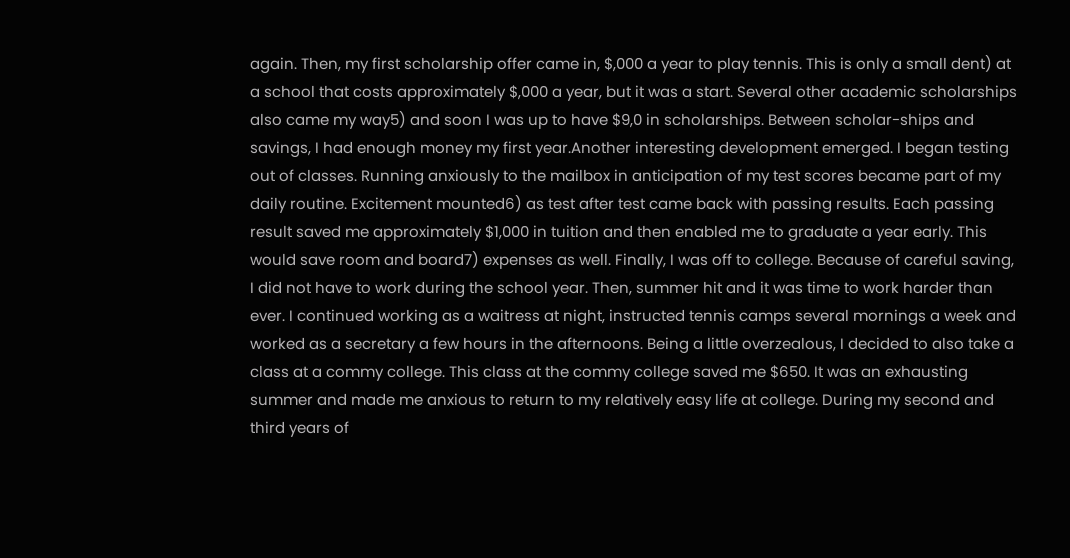again. Then, my first scholarship offer came in, $,000 a year to play tennis. This is only a small dent) at a school that costs approximately $,000 a year, but it was a start. Several other academic scholarships also came my way5) and soon I was up to have $9,0 in scholarships. Between scholar-ships and savings, I had enough money my first year.Another interesting development emerged. I began testing out of classes. Running anxiously to the mailbox in anticipation of my test scores became part of my daily routine. Excitement mounted6) as test after test came back with passing results. Each passing result saved me approximately $1,000 in tuition and then enabled me to graduate a year early. This would save room and board7) expenses as well. Finally, I was off to college. Because of careful saving, I did not have to work during the school year. Then, summer hit and it was time to work harder than ever. I continued working as a waitress at night, instructed tennis camps several mornings a week and worked as a secretary a few hours in the afternoons. Being a little overzealous, I decided to also take a class at a commy college. This class at the commy college saved me $650. It was an exhausting summer and made me anxious to return to my relatively easy life at college. During my second and third years of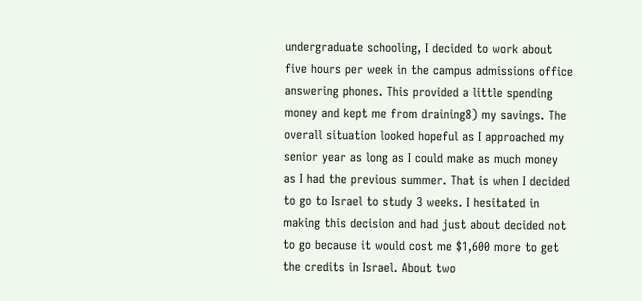undergraduate schooling, I decided to work about five hours per week in the campus admissions office answering phones. This provided a little spending money and kept me from draining8) my savings. The overall situation looked hopeful as I approached my senior year as long as I could make as much money as I had the previous summer. That is when I decided to go to Israel to study 3 weeks. I hesitated in making this decision and had just about decided not to go because it would cost me $1,600 more to get the credits in Israel. About two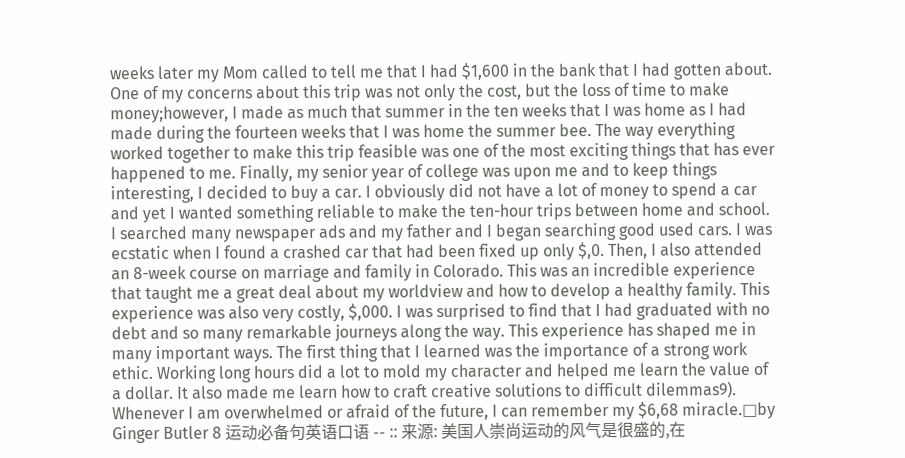weeks later my Mom called to tell me that I had $1,600 in the bank that I had gotten about. One of my concerns about this trip was not only the cost, but the loss of time to make money;however, I made as much that summer in the ten weeks that I was home as I had made during the fourteen weeks that I was home the summer bee. The way everything worked together to make this trip feasible was one of the most exciting things that has ever happened to me. Finally, my senior year of college was upon me and to keep things interesting, I decided to buy a car. I obviously did not have a lot of money to spend a car and yet I wanted something reliable to make the ten-hour trips between home and school. I searched many newspaper ads and my father and I began searching good used cars. I was ecstatic when I found a crashed car that had been fixed up only $,0. Then, I also attended an 8-week course on marriage and family in Colorado. This was an incredible experience that taught me a great deal about my worldview and how to develop a healthy family. This experience was also very costly, $,000. I was surprised to find that I had graduated with no debt and so many remarkable journeys along the way. This experience has shaped me in many important ways. The first thing that I learned was the importance of a strong work ethic. Working long hours did a lot to mold my character and helped me learn the value of a dollar. It also made me learn how to craft creative solutions to difficult dilemmas9). Whenever I am overwhelmed or afraid of the future, I can remember my $6,68 miracle.□by Ginger Butler 8 运动必备句英语口语 -- :: 来源: 美国人崇尚运动的风气是很盛的,在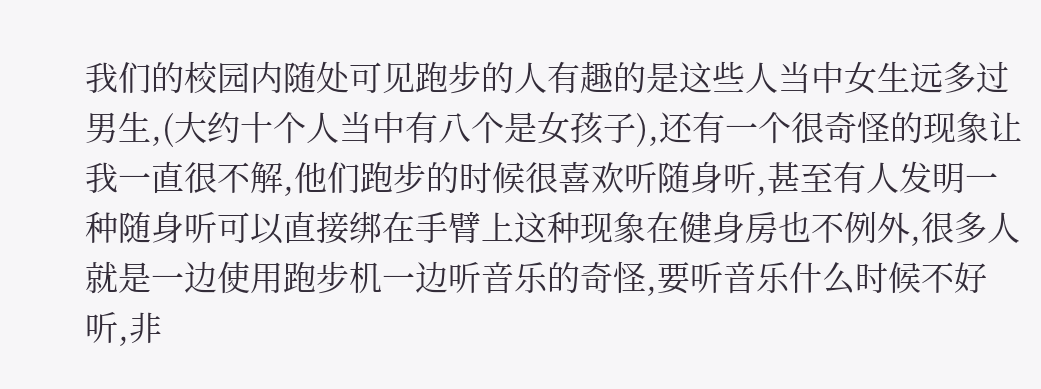我们的校园内随处可见跑步的人有趣的是这些人当中女生远多过男生,(大约十个人当中有八个是女孩子),还有一个很奇怪的现象让我一直很不解,他们跑步的时候很喜欢听随身听,甚至有人发明一种随身听可以直接绑在手臂上这种现象在健身房也不例外,很多人就是一边使用跑步机一边听音乐的奇怪,要听音乐什么时候不好听,非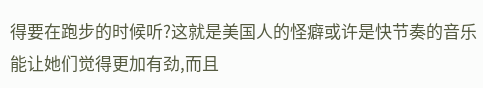得要在跑步的时候听?这就是美国人的怪癖或许是快节奏的音乐能让她们觉得更加有劲,而且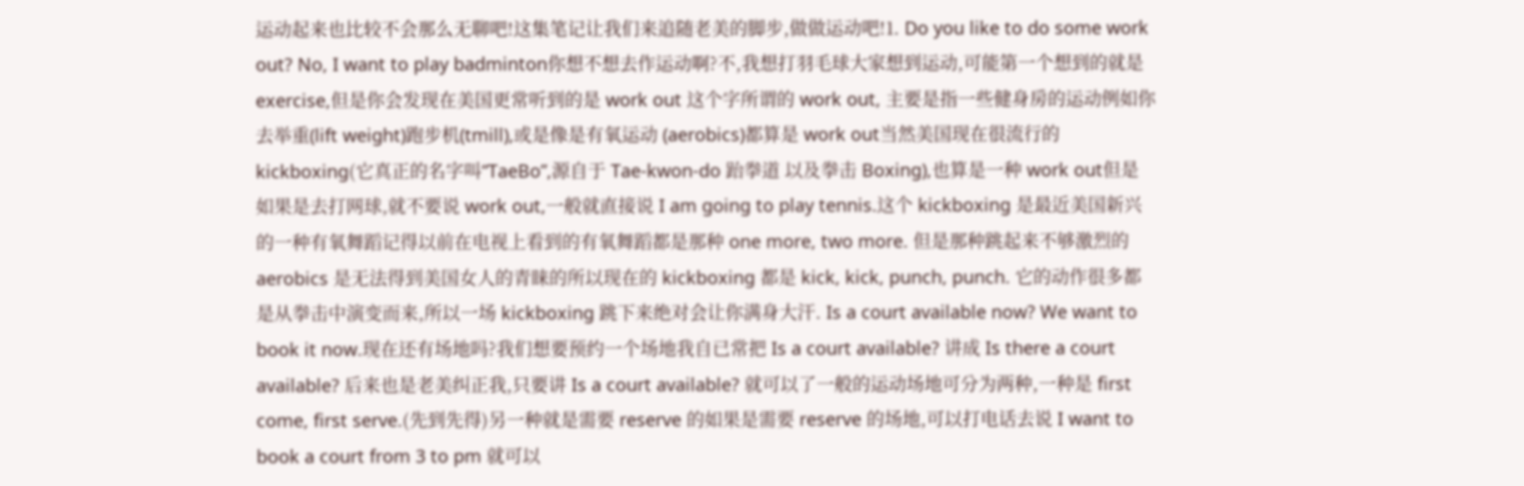运动起来也比较不会那么无聊吧!这集笔记让我们来追随老美的脚步,做做运动吧!1. Do you like to do some work out? No, I want to play badminton你想不想去作运动啊?不,我想打羽毛球大家想到运动,可能第一个想到的就是 exercise,但是你会发现在美国更常听到的是 work out 这个字所谓的 work out, 主要是指一些健身房的运动例如你去举重(lift weight)跑步机(tmill),或是像是有氧运动 (aerobics)都算是 work out当然美国现在很流行的 kickboxing(它真正的名字叫“TaeBo”,源自于 Tae-kwon-do 跆拳道 以及拳击 Boxing),也算是一种 work out但是如果是去打网球,就不要说 work out,一般就直接说 I am going to play tennis.这个 kickboxing 是最近美国新兴的一种有氧舞蹈记得以前在电视上看到的有氧舞蹈都是那种 one more, two more. 但是那种跳起来不够激烈的 aerobics 是无法得到美国女人的青睐的所以现在的 kickboxing 都是 kick, kick, punch, punch. 它的动作很多都是从拳击中演变而来,所以一场 kickboxing 跳下来绝对会让你满身大汗. Is a court available now? We want to book it now.现在还有场地吗?我们想要预约一个场地我自已常把 Is a court available? 讲成 Is there a court available? 后来也是老美纠正我,只要讲 Is a court available? 就可以了一般的运动场地可分为两种,一种是 first come, first serve.(先到先得)另一种就是需要 reserve 的如果是需要 reserve 的场地,可以打电话去说 I want to book a court from 3 to pm 就可以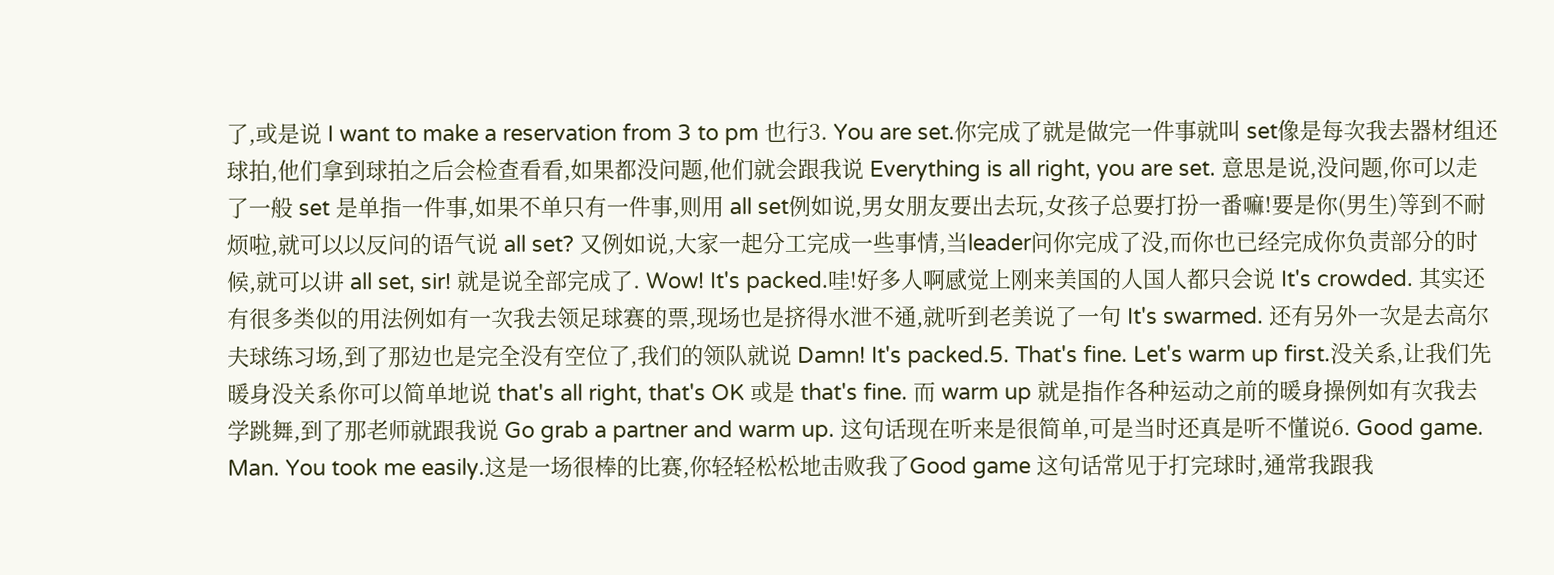了,或是说 I want to make a reservation from 3 to pm 也行3. You are set.你完成了就是做完一件事就叫 set像是每次我去器材组还球拍,他们拿到球拍之后会检查看看,如果都没问题,他们就会跟我说 Everything is all right, you are set. 意思是说,没问题,你可以走了一般 set 是单指一件事,如果不单只有一件事,则用 all set例如说,男女朋友要出去玩,女孩子总要打扮一番嘛!要是你(男生)等到不耐烦啦,就可以以反问的语气说 all set? 又例如说,大家一起分工完成一些事情,当leader问你完成了没,而你也已经完成你负责部分的时候,就可以讲 all set, sir! 就是说全部完成了. Wow! It's packed.哇!好多人啊感觉上刚来美国的人国人都只会说 It's crowded. 其实还有很多类似的用法例如有一次我去领足球赛的票,现场也是挤得水泄不通,就听到老美说了一句 It's swarmed. 还有另外一次是去高尔夫球练习场,到了那边也是完全没有空位了,我们的领队就说 Damn! It's packed.5. That's fine. Let's warm up first.没关系,让我们先暖身没关系你可以简单地说 that's all right, that's OK 或是 that's fine. 而 warm up 就是指作各种运动之前的暖身操例如有次我去学跳舞,到了那老师就跟我说 Go grab a partner and warm up. 这句话现在听来是很简单,可是当时还真是听不懂说6. Good game. Man. You took me easily.这是一场很棒的比赛,你轻轻松松地击败我了Good game 这句话常见于打完球时,通常我跟我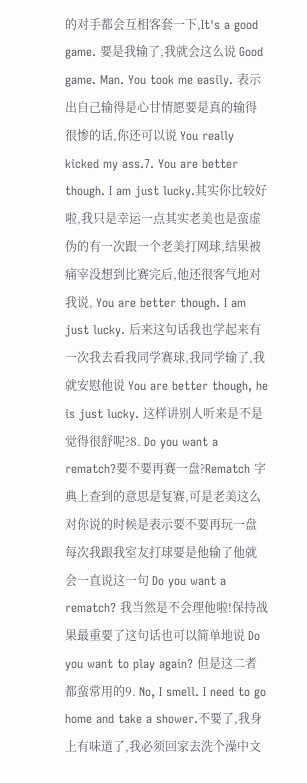的对手都会互相客套一下,It's a good game. 要是我输了,我就会这么说 Good game. Man. You took me easily. 表示出自己输得是心甘情愿要是真的输得很惨的话,你还可以说 You really kicked my ass.7. You are better though. I am just lucky.其实你比较好啦,我只是幸运一点其实老美也是蛮虚伪的有一次跟一个老美打网球,结果被痛宰没想到比赛完后,他还很客气地对我说, You are better though. I am just lucky. 后来这句话我也学起来有一次我去看我同学赛球,我同学输了,我就安慰他说 You are better though, he is just lucky. 这样讲别人听来是不是觉得很舒呢?8. Do you want a rematch?要不要再赛一盘?Rematch 字典上查到的意思是复赛,可是老美这么对你说的时候是表示要不要再玩一盘每次我跟我室友打球要是他输了他就会一直说这一句 Do you want a rematch? 我当然是不会理他啦!保持战果最重要了这句话也可以简单地说 Do you want to play again? 但是这二者都蛮常用的9. No, I smell. I need to go home and take a shower.不要了,我身上有味道了,我必须回家去洗个澡中文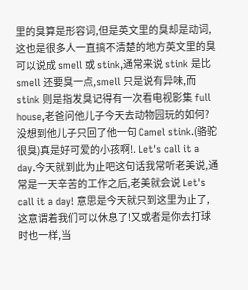里的臭算是形容词,但是英文里的臭却是动词,这也是很多人一直搞不清楚的地方英文里的臭可以说成 smell 或 stink,通常来说 stink 是比 smell 还要臭一点,smell 只是说有异味,而 stink 则是指发臭记得有一次看电视影集 full house,老爸问他儿子今天去动物园玩的如何?没想到他儿子只回了他一句 Camel stink.(骆驼很臭)真是好可爱的小孩啊!. Let's call it a day.今天就到此为止吧这句话我常听老美说,通常是一天辛苦的工作之后,老美就会说 Let's call it a day! 意思是今天就只到这里为止了,这意谓着我们可以休息了!又或者是你去打球时也一样,当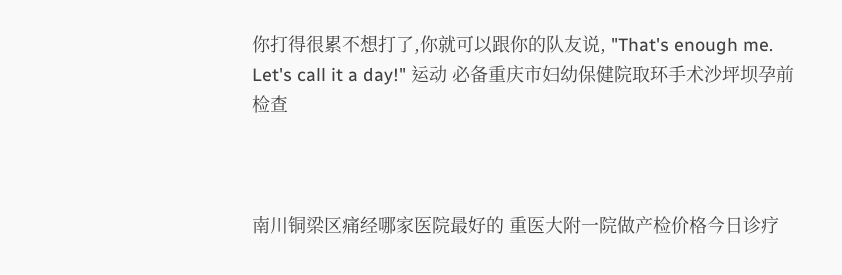你打得很累不想打了,你就可以跟你的队友说, "That's enough me. Let's call it a day!" 运动 必备重庆市妇幼保健院取环手术沙坪坝孕前检查



南川铜梁区痛经哪家医院最好的 重医大附一院做产检价格今日诊疗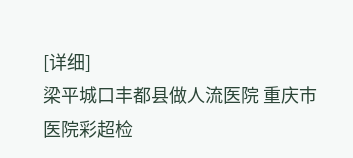[详细]
梁平城口丰都县做人流医院 重庆市医院彩超检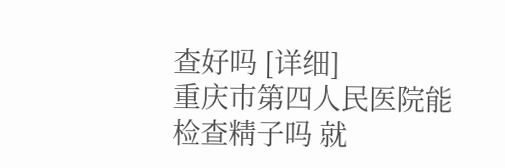查好吗 [详细]
重庆市第四人民医院能检查精子吗 就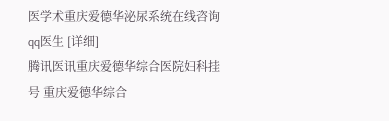医学术重庆爱德华泌尿系统在线咨询qq医生 [详细]
腾讯医讯重庆爱德华综合医院妇科挂号 重庆爱德华综合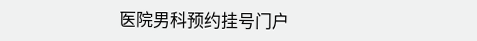医院男科预约挂号门户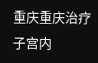重庆重庆治疗子宫内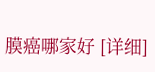膜癌哪家好 [详细]